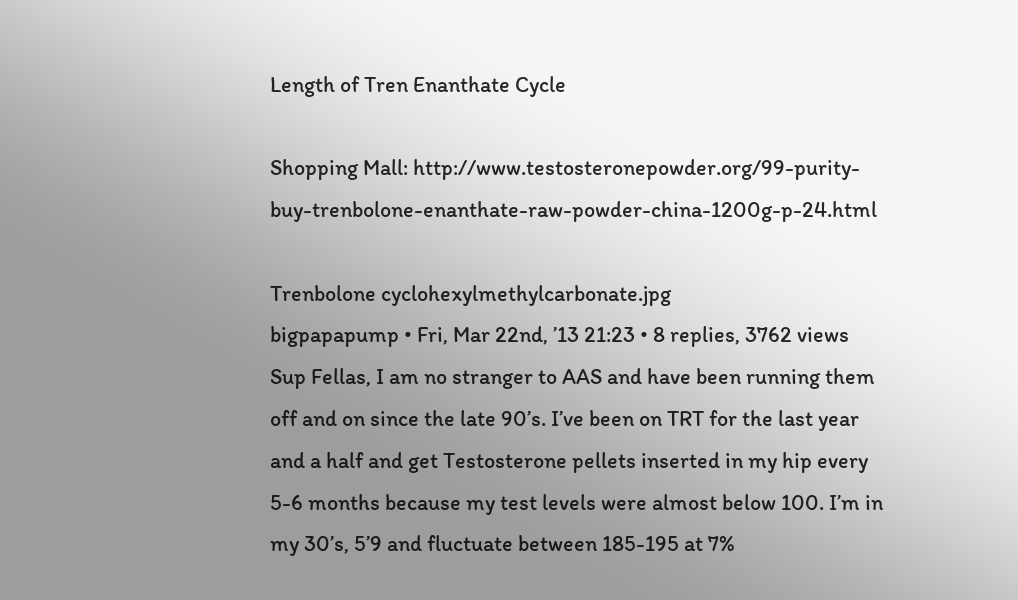Length of Tren Enanthate Cycle

Shopping Mall: http://www.testosteronepowder.org/99-purity-buy-trenbolone-enanthate-raw-powder-china-1200g-p-24.html

Trenbolone cyclohexylmethylcarbonate.jpg
bigpapapump • Fri, Mar 22nd, ’13 21:23 • 8 replies, 3762 views
Sup Fellas, I am no stranger to AAS and have been running them off and on since the late 90’s. I’ve been on TRT for the last year and a half and get Testosterone pellets inserted in my hip every 5-6 months because my test levels were almost below 100. I’m in my 30’s, 5’9 and fluctuate between 185-195 at 7%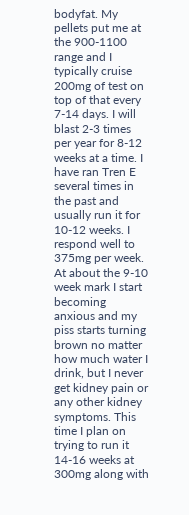bodyfat. My pellets put me at the 900-1100 range and I typically cruise 200mg of test on top of that every 7-14 days. I will blast 2-3 times per year for 8-12 weeks at a time. I have ran Tren E several times in the past and usually run it for 10-12 weeks. I respond well to 375mg per week. At about the 9-10 week mark I start becoming anxious and my piss starts turning brown no matter how much water I drink, but I never get kidney pain or any other kidney symptoms. This time I plan on trying to run it 14-16 weeks at 300mg along with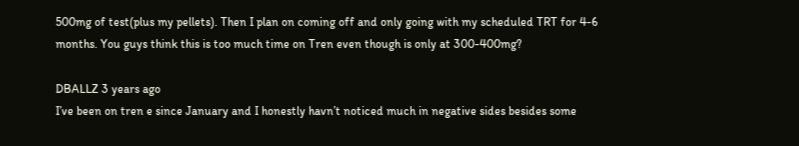500mg of test(plus my pellets). Then I plan on coming off and only going with my scheduled TRT for 4-6 months. You guys think this is too much time on Tren even though is only at 300-400mg?

DBALLZ 3 years ago
I’ve been on tren e since January and I honestly havn’t noticed much in negative sides besides some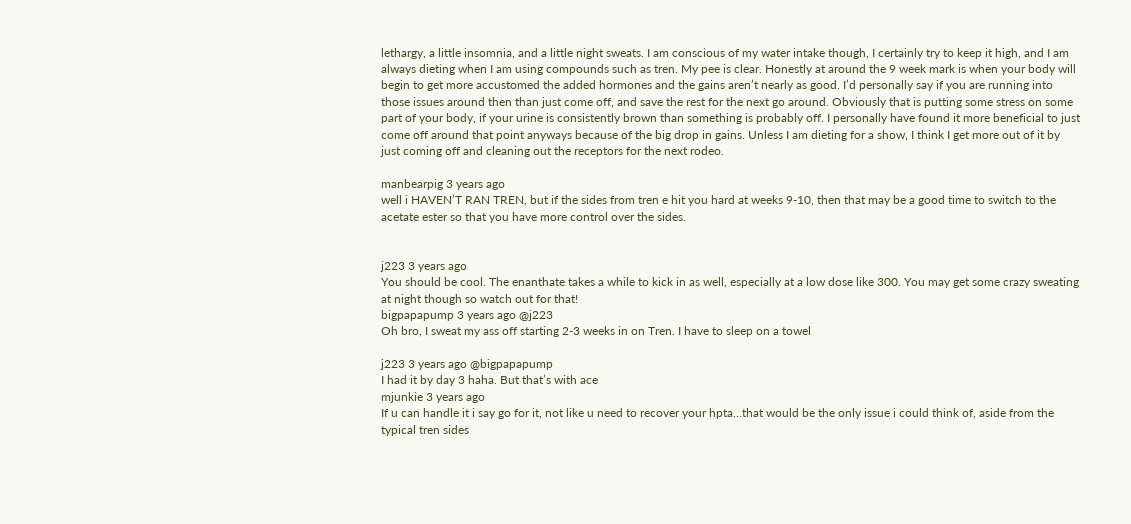lethargy, a little insomnia, and a little night sweats. I am conscious of my water intake though, I certainly try to keep it high, and I am always dieting when I am using compounds such as tren. My pee is clear. Honestly at around the 9 week mark is when your body will begin to get more accustomed the added hormones and the gains aren’t nearly as good. I’d personally say if you are running into those issues around then than just come off, and save the rest for the next go around. Obviously that is putting some stress on some part of your body, if your urine is consistently brown than something is probably off. I personally have found it more beneficial to just come off around that point anyways because of the big drop in gains. Unless I am dieting for a show, I think I get more out of it by just coming off and cleaning out the receptors for the next rodeo.

manbearpig 3 years ago
well i HAVEN’T RAN TREN, but if the sides from tren e hit you hard at weeks 9-10, then that may be a good time to switch to the acetate ester so that you have more control over the sides.


j223 3 years ago
You should be cool. The enanthate takes a while to kick in as well, especially at a low dose like 300. You may get some crazy sweating at night though so watch out for that!
bigpapapump 3 years ago @j223
Oh bro, I sweat my ass off starting 2-3 weeks in on Tren. I have to sleep on a towel

j223 3 years ago @bigpapapump
I had it by day 3 haha. But that’s with ace
mjunkie 3 years ago
If u can handle it i say go for it, not like u need to recover your hpta…that would be the only issue i could think of, aside from the typical tren sides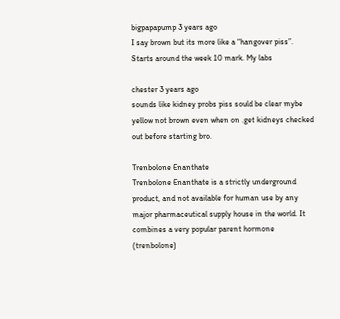bigpapapump 3 years ago
I say brown but its more like a “hangover piss”. Starts around the week 10 mark. My labs

chester 3 years ago
sounds like kidney probs piss sould be clear mybe yellow not brown even when on .get kidneys checked out before starting bro.

Trenbolone Enanthate
Trenbolone Enanthate is a strictly underground product, and not available for human use by any major pharmaceutical supply house in the world. It combines a very popular parent hormone (trenbolone)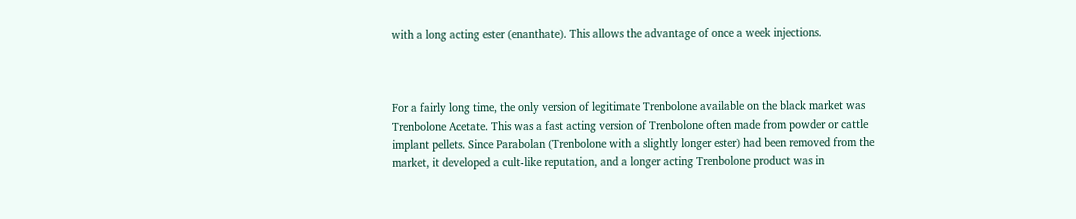with a long acting ester (enanthate). This allows the advantage of once a week injections.



For a fairly long time, the only version of legitimate Trenbolone available on the black market was Trenbolone Acetate. This was a fast acting version of Trenbolone often made from powder or cattle implant pellets. Since Parabolan (Trenbolone with a slightly longer ester) had been removed from the market, it developed a cult-like reputation, and a longer acting Trenbolone product was in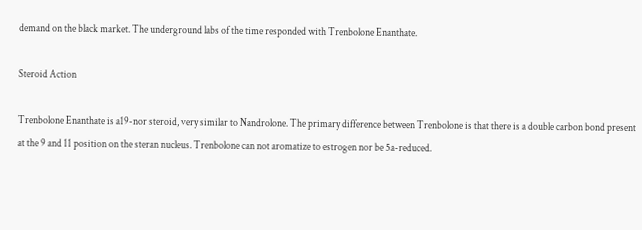demand on the black market. The underground labs of the time responded with Trenbolone Enanthate.

Steroid Action

Trenbolone Enanthate is a19-nor steroid, very similar to Nandrolone. The primary difference between Trenbolone is that there is a double carbon bond present at the 9 and 11 position on the steran nucleus. Trenbolone can not aromatize to estrogen nor be 5a-reduced.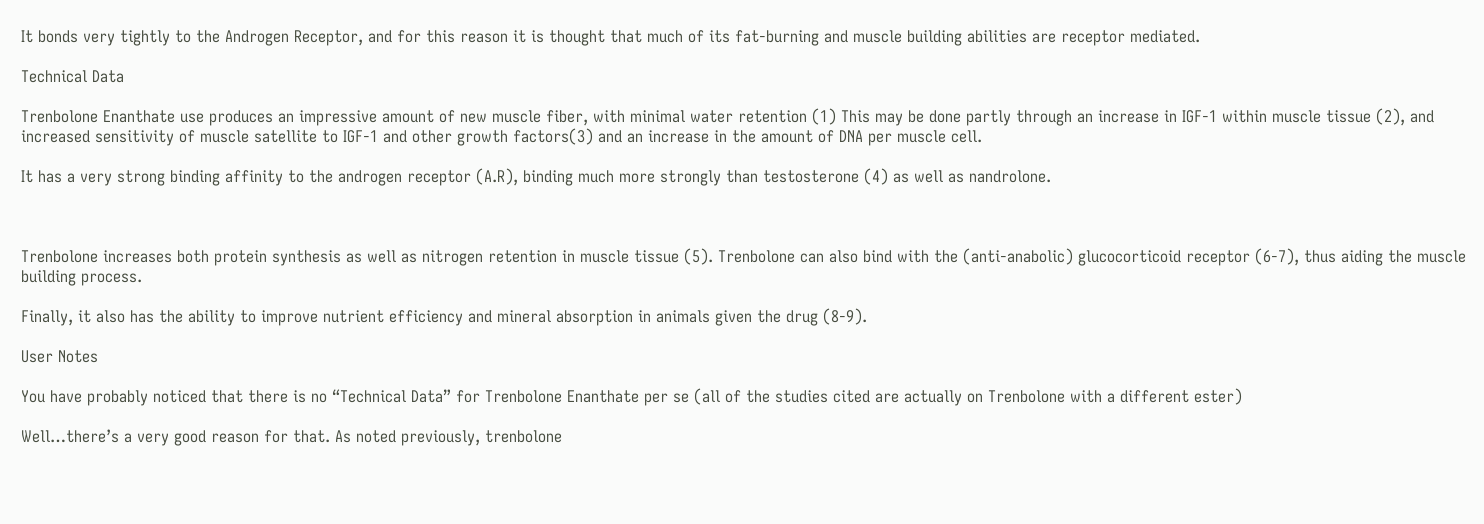It bonds very tightly to the Androgen Receptor, and for this reason it is thought that much of its fat-burning and muscle building abilities are receptor mediated.

Technical Data

Trenbolone Enanthate use produces an impressive amount of new muscle fiber, with minimal water retention (1) This may be done partly through an increase in IGF-1 within muscle tissue (2), and increased sensitivity of muscle satellite to IGF-1 and other growth factors(3) and an increase in the amount of DNA per muscle cell.

It has a very strong binding affinity to the androgen receptor (A.R), binding much more strongly than testosterone (4) as well as nandrolone.



Trenbolone increases both protein synthesis as well as nitrogen retention in muscle tissue (5). Trenbolone can also bind with the (anti-anabolic) glucocorticoid receptor (6-7), thus aiding the muscle building process.

Finally, it also has the ability to improve nutrient efficiency and mineral absorption in animals given the drug (8-9).

User Notes

You have probably noticed that there is no “Technical Data” for Trenbolone Enanthate per se (all of the studies cited are actually on Trenbolone with a different ester)

Well…there’s a very good reason for that. As noted previously, trenbolone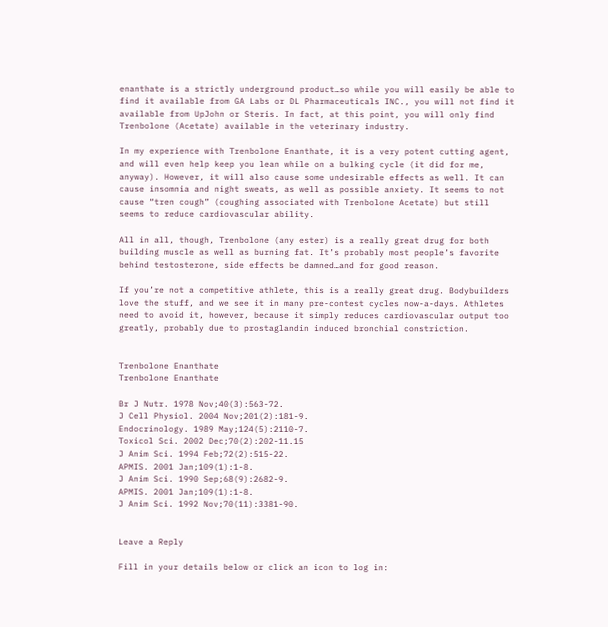enanthate is a strictly underground product…so while you will easily be able to find it available from GA Labs or DL Pharmaceuticals INC., you will not find it available from UpJohn or Steris. In fact, at this point, you will only find Trenbolone (Acetate) available in the veterinary industry.

In my experience with Trenbolone Enanthate, it is a very potent cutting agent, and will even help keep you lean while on a bulking cycle (it did for me, anyway). However, it will also cause some undesirable effects as well. It can cause insomnia and night sweats, as well as possible anxiety. It seems to not cause “tren cough” (coughing associated with Trenbolone Acetate) but still seems to reduce cardiovascular ability.

All in all, though, Trenbolone (any ester) is a really great drug for both building muscle as well as burning fat. It’s probably most people’s favorite behind testosterone, side effects be damned…and for good reason.

If you’re not a competitive athlete, this is a really great drug. Bodybuilders love the stuff, and we see it in many pre-contest cycles now-a-days. Athletes need to avoid it, however, because it simply reduces cardiovascular output too greatly, probably due to prostaglandin induced bronchial constriction.


Trenbolone Enanthate
Trenbolone Enanthate

Br J Nutr. 1978 Nov;40(3):563-72.
J Cell Physiol. 2004 Nov;201(2):181-9.
Endocrinology. 1989 May;124(5):2110-7.
Toxicol Sci. 2002 Dec;70(2):202-11.15
J Anim Sci. 1994 Feb;72(2):515-22.
APMIS. 2001 Jan;109(1):1-8.
J Anim Sci. 1990 Sep;68(9):2682-9.
APMIS. 2001 Jan;109(1):1-8.
J Anim Sci. 1992 Nov;70(11):3381-90.


Leave a Reply

Fill in your details below or click an icon to log in: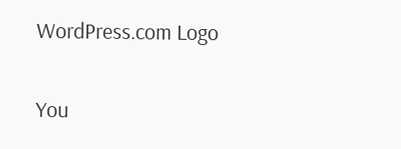WordPress.com Logo

You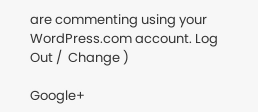are commenting using your WordPress.com account. Log Out /  Change )

Google+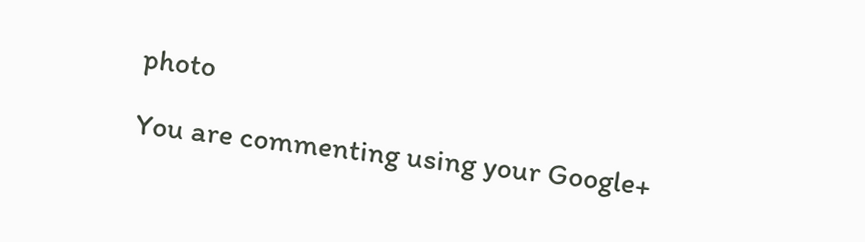photo

You are commenting using your Google+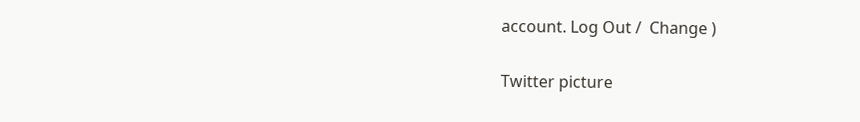account. Log Out /  Change )

Twitter picture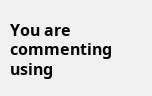You are commenting using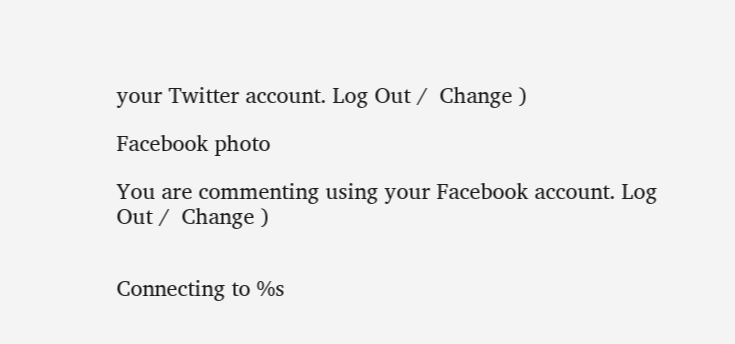your Twitter account. Log Out /  Change )

Facebook photo

You are commenting using your Facebook account. Log Out /  Change )


Connecting to %s